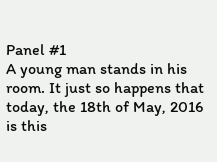Panel #1
A young man stands in his room. It just so happens that today, the 18th of May, 2016 is this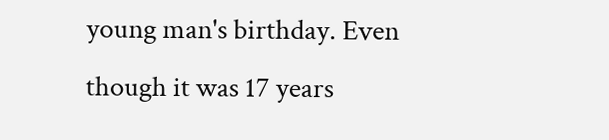young man's birthday. Even though it was 17 years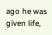ago he was given life,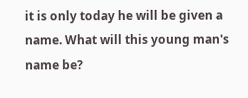it is only today he will be given a name. What will this young man's name be?